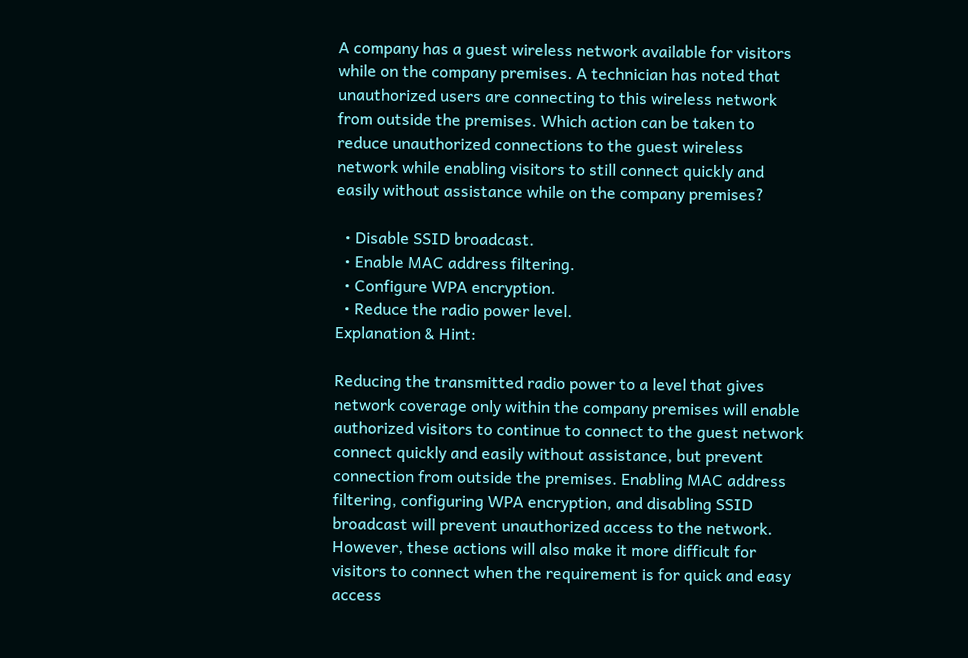A company has a guest wireless network available for visitors while on the company premises. A technician has noted that unauthorized users are connecting to this wireless network from outside the premises. Which action can be taken to reduce unauthorized connections to the guest wireless network while enabling visitors to still connect quickly and easily without assistance while on the company premises?

  • Disable SSID broadcast.
  • Enable MAC address filtering.
  • Configure WPA encryption.
  • Reduce the radio power level.
Explanation & Hint:

Reducing the transmitted radio power to a level that gives network coverage only within the company premises will enable authorized visitors to continue to connect to the guest network connect quickly and easily without assistance, but prevent connection from outside the premises. Enabling MAC address filtering, configuring WPA encryption, and disabling SSID broadcast will prevent unauthorized access to the network. However, these actions will also make it more difficult for visitors to connect when the requirement is for quick and easy access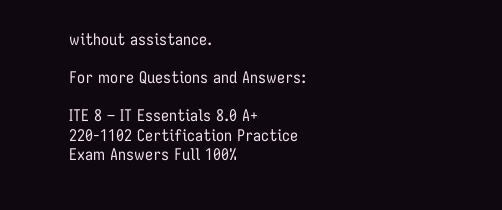without assistance.

For more Questions and Answers:

ITE 8 – IT Essentials 8.0 A+ 220-1102 Certification Practice Exam Answers Full 100%